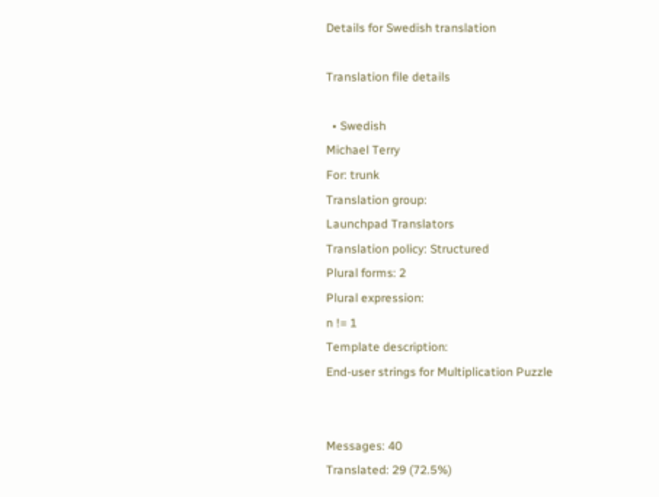Details for Swedish translation

Translation file details

  • Swedish
Michael Terry
For: trunk
Translation group:
Launchpad Translators
Translation policy: Structured
Plural forms: 2
Plural expression:
n != 1
Template description:
End-user strings for Multiplication Puzzle


Messages: 40
Translated: 29 (72.5%)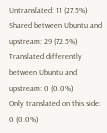Untranslated: 11 (27.5%)
Shared between Ubuntu and upstream: 29 (72.5%)
Translated differently between Ubuntu and upstream: 0 (0.0%)
Only translated on this side: 0 (0.0%)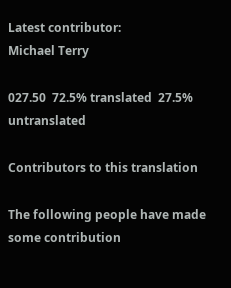Latest contributor:
Michael Terry

027.50  72.5% translated  27.5% untranslated

Contributors to this translation

The following people have made some contribution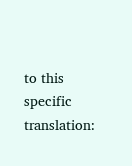to this specific translation: